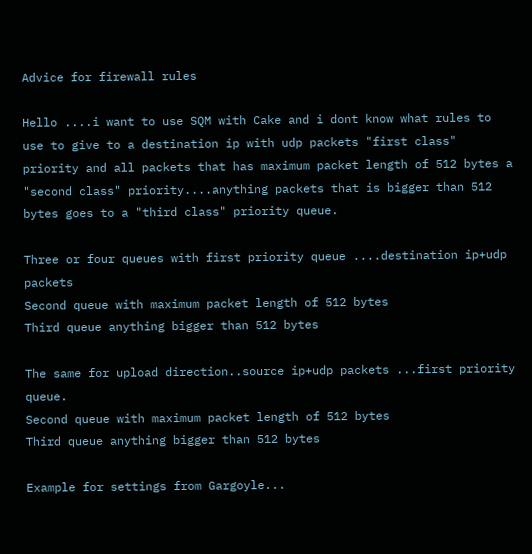Advice for firewall rules

Hello ....i want to use SQM with Cake and i dont know what rules to use to give to a destination ip with udp packets "first class" priority and all packets that has maximum packet length of 512 bytes a "second class" priority....anything packets that is bigger than 512 bytes goes to a "third class" priority queue.

Three or four queues with first priority queue ....destination ip+udp packets
Second queue with maximum packet length of 512 bytes
Third queue anything bigger than 512 bytes

The same for upload direction..source ip+udp packets ...first priority queue.
Second queue with maximum packet length of 512 bytes
Third queue anything bigger than 512 bytes

Example for settings from Gargoyle...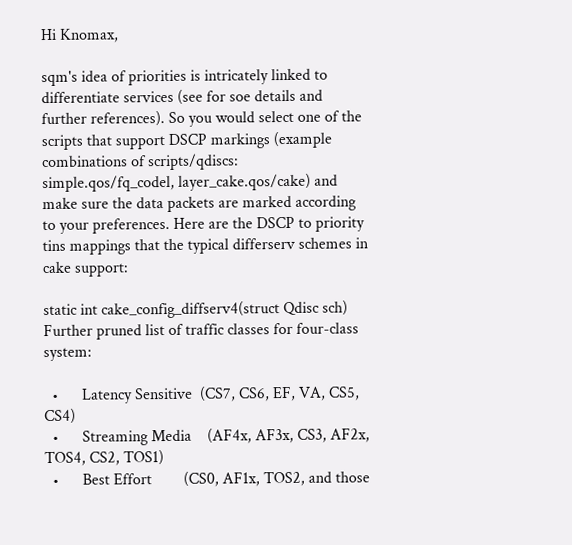Hi Knomax,

sqm's idea of priorities is intricately linked to differentiate services (see for soe details and further references). So you would select one of the scripts that support DSCP markings (example combinations of scripts/qdiscs: simple.qos/fq_codel, layer_cake.qos/cake) and make sure the data packets are marked according to your preferences. Here are the DSCP to priority tins mappings that the typical differserv schemes in cake support:

static int cake_config_diffserv4(struct Qdisc sch)
Further pruned list of traffic classes for four-class system:

  •      Latency Sensitive  (CS7, CS6, EF, VA, CS5, CS4)
  •      Streaming Media    (AF4x, AF3x, CS3, AF2x, TOS4, CS2, TOS1)
  •      Best Effort        (CS0, AF1x, TOS2, and those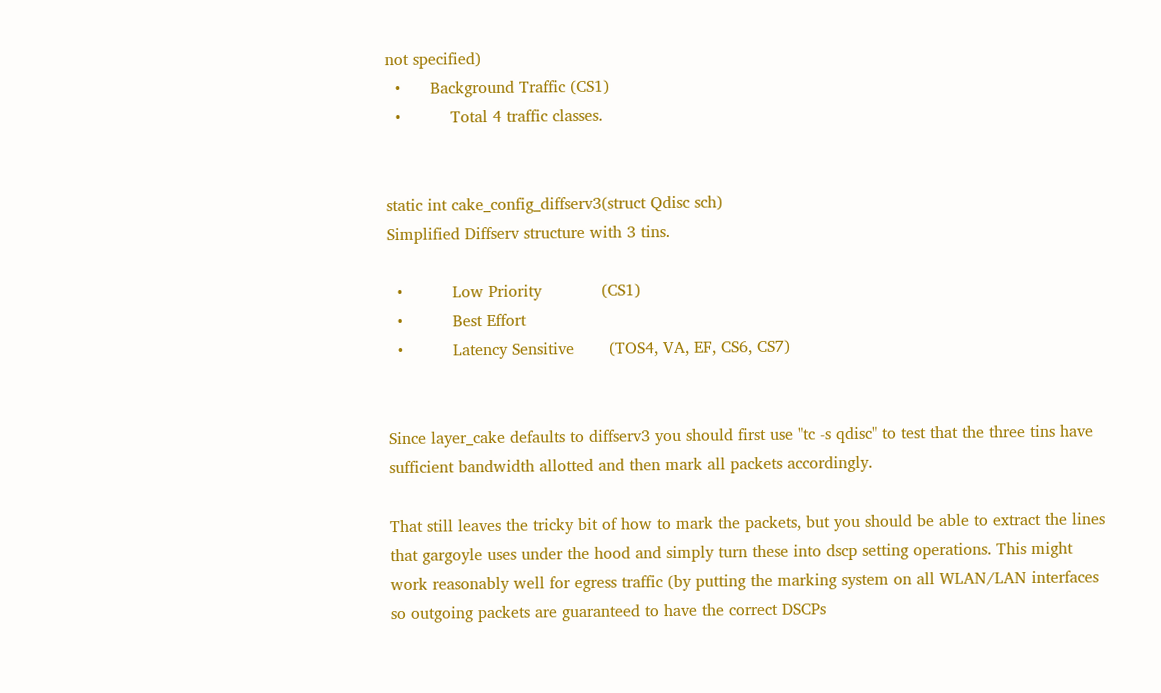not specified)
  •      Background Traffic (CS1)
  •          Total 4 traffic classes.


static int cake_config_diffserv3(struct Qdisc sch)
Simplified Diffserv structure with 3 tins.

  •          Low Priority            (CS1)
  •          Best Effort
  •          Latency Sensitive       (TOS4, VA, EF, CS6, CS7)


Since layer_cake defaults to diffserv3 you should first use "tc -s qdisc" to test that the three tins have sufficient bandwidth allotted and then mark all packets accordingly.

That still leaves the tricky bit of how to mark the packets, but you should be able to extract the lines that gargoyle uses under the hood and simply turn these into dscp setting operations. This might work reasonably well for egress traffic (by putting the marking system on all WLAN/LAN interfaces so outgoing packets are guaranteed to have the correct DSCPs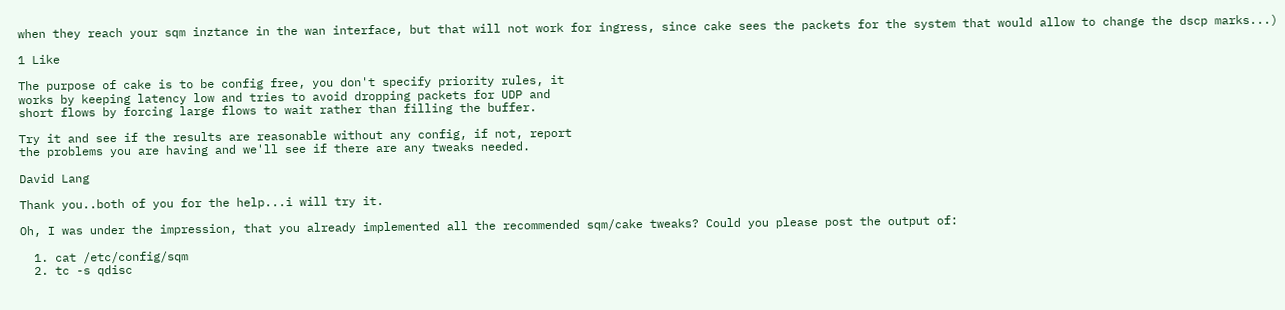when they reach your sqm inztance in the wan interface, but that will not work for ingress, since cake sees the packets for the system that would allow to change the dscp marks...)

1 Like

The purpose of cake is to be config free, you don't specify priority rules, it
works by keeping latency low and tries to avoid dropping packets for UDP and
short flows by forcing large flows to wait rather than filling the buffer.

Try it and see if the results are reasonable without any config, if not, report
the problems you are having and we'll see if there are any tweaks needed.

David Lang

Thank you..both of you for the help...i will try it.

Oh, I was under the impression, that you already implemented all the recommended sqm/cake tweaks? Could you please post the output of:

  1. cat /etc/config/sqm
  2. tc -s qdisc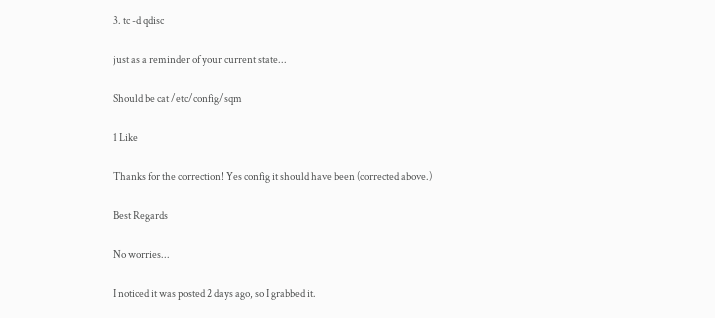3. tc -d qdisc

just as a reminder of your current state...

Should be cat /etc/config/sqm

1 Like

Thanks for the correction! Yes config it should have been (corrected above.)

Best Regards

No worries...

I noticed it was posted 2 days ago, so I grabbed it.